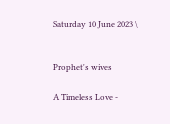Saturday 10 June 2023 \


Prophet's wives

A Timeless Love -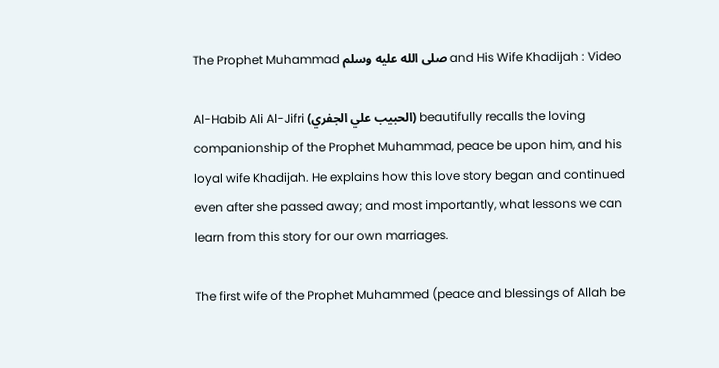The Prophet Muhammad صلى الله عليه وسلم and His Wife Khadijah : Video

Al-Habib Ali Al-Jifri (الحبيب علي الجفري) beautifully recalls the loving companionship of the Prophet Muhammad, peace be upon him, and his loyal wife Khadijah. He explains how this love story began and continued even after she passed away; and most importantly, what lessons we can learn from this story for our own marriages.

The first wife of the Prophet Muhammed (peace and blessings of Allah be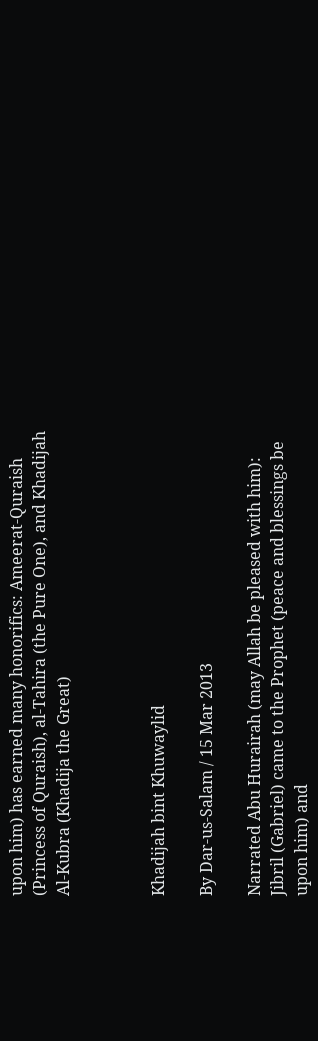upon him) has earned many honorifics: Ameerat-Quraish (Princess of Quraish), al-Tahira (the Pure One), and Khadijah Al-Kubra (Khadija the Great)



Khadijah bint Khuwaylid

By Dar-us-Salam / 15 Mar 2013

Narrated Abu Hurairah (may Allah be pleased with him): Jibril (Gabriel) came to the Prophet (peace and blessings be upon him) and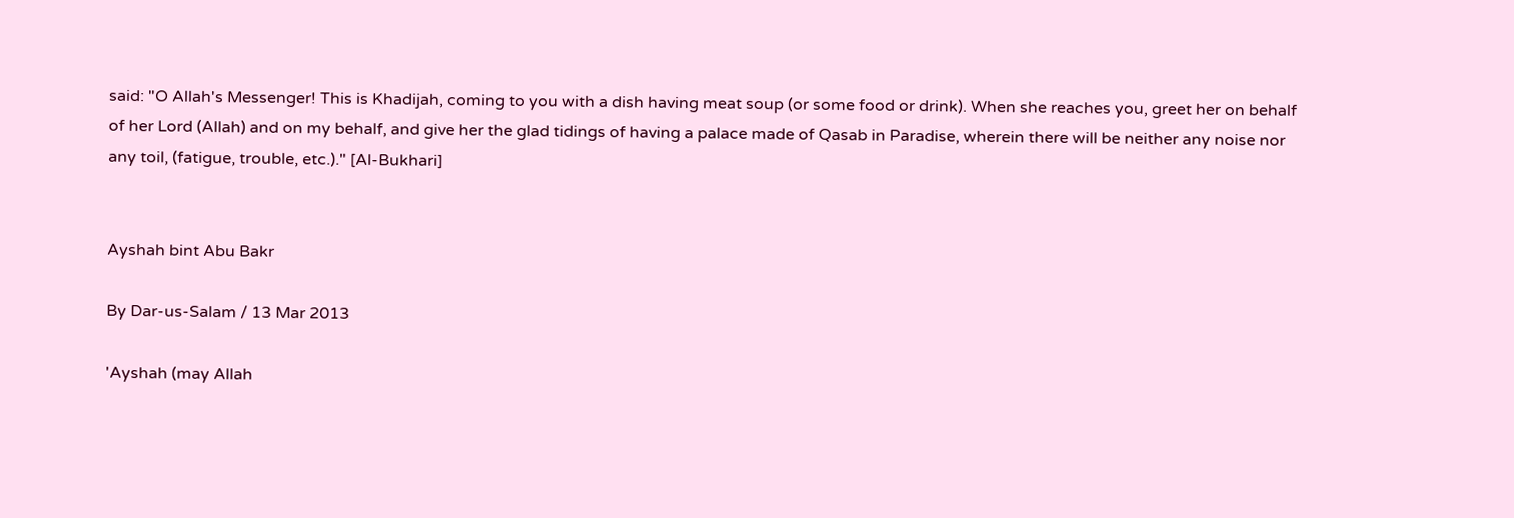said: "O Allah's Messenger! This is Khadijah, coming to you with a dish having meat soup (or some food or drink). When she reaches you, greet her on behalf of her Lord (Allah) and on my behalf, and give her the glad tidings of having a palace made of Qasab in Paradise, wherein there will be neither any noise nor any toil, (fatigue, trouble, etc.)." [Al-Bukhari]


Ayshah bint Abu Bakr

By Dar-us-Salam / 13 Mar 2013

'Ayshah (may Allah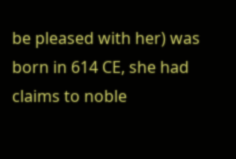be pleased with her) was born in 614 CE, she had claims to noble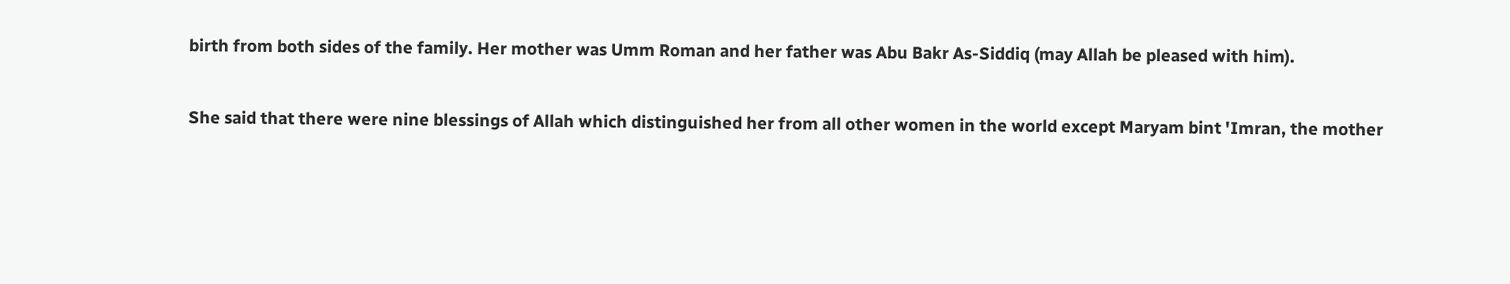birth from both sides of the family. Her mother was Umm Roman and her father was Abu Bakr As-Siddiq (may Allah be pleased with him).

She said that there were nine blessings of Allah which distinguished her from all other women in the world except Maryam bint 'Imran, the mother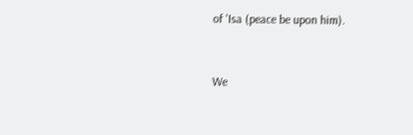of 'Isa (peace be upon him).


We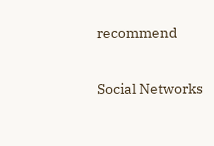recommend

Social Networks